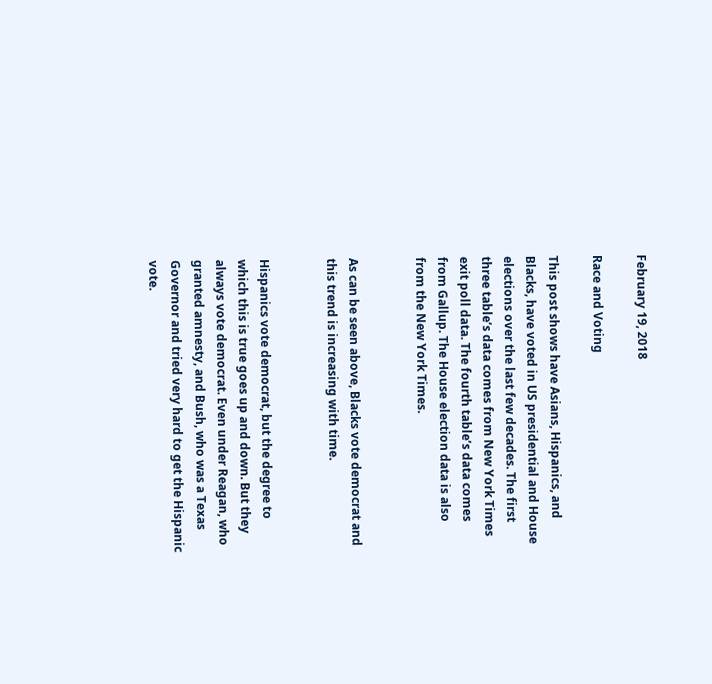February 19, 2018

Race and Voting

This post shows have Asians, Hispanics, and Blacks, have voted in US presidential and House elections over the last few decades. The first three table’s data comes from New York Times exit poll data. The fourth table’s data comes from Gallup. The House election data is also from the New York Times.


As can be seen above, Blacks vote democrat and this trend is increasing with time.


Hispanics vote democrat, but the degree to which this is true goes up and down. But they always vote democrat. Even under Reagan, who granted amnesty, and Bush, who was a Texas Governor and tried very hard to get the Hispanic vote.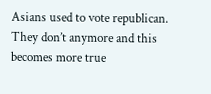Asians used to vote republican. They don’t anymore and this becomes more true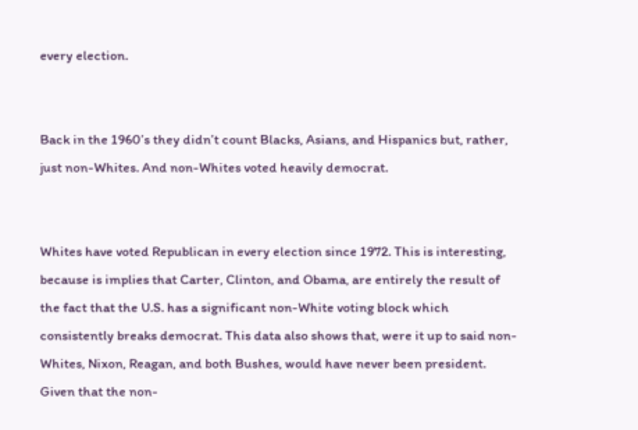every election.


Back in the 1960’s they didn’t count Blacks, Asians, and Hispanics but, rather, just non-Whites. And non-Whites voted heavily democrat.


Whites have voted Republican in every election since 1972. This is interesting, because is implies that Carter, Clinton, and Obama, are entirely the result of the fact that the U.S. has a significant non-White voting block which consistently breaks democrat. This data also shows that, were it up to said non-Whites, Nixon, Reagan, and both Bushes, would have never been president. Given that the non-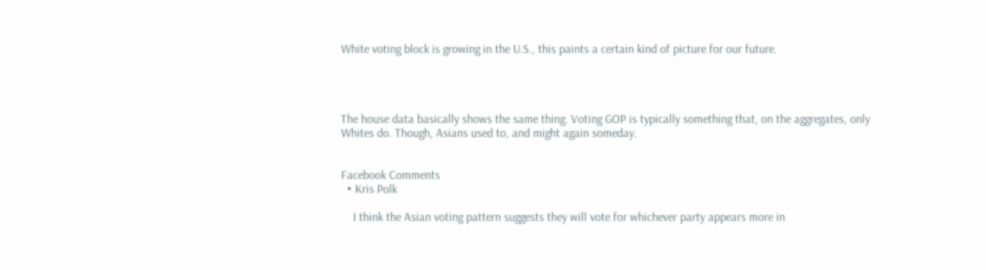White voting block is growing in the U.S., this paints a certain kind of picture for our future.




The house data basically shows the same thing. Voting GOP is typically something that, on the aggregates, only Whites do. Though, Asians used to, and might again someday.


Facebook Comments
  • Kris Polk

    I think the Asian voting pattern suggests they will vote for whichever party appears more in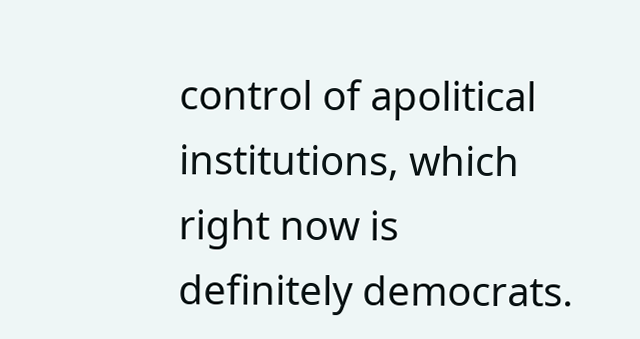control of apolitical institutions, which right now is definitely democrats.